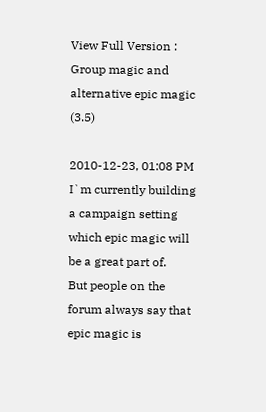View Full Version : Group magic and alternative epic magic (3.5)

2010-12-23, 01:08 PM
I`m currently building a campaign setting which epic magic will be a great part of.
But people on the forum always say that epic magic is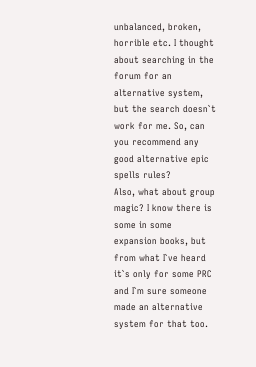unbalanced, broken, horrible etc. I thought about searching in the forum for an alternative system, but the search doesn`t work for me. So, can you recommend any good alternative epic spells rules?
Also, what about group magic? I know there is some in some expansion books, but from what I`ve heard it`s only for some PRC and I`m sure someone made an alternative system for that too.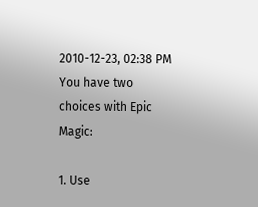2010-12-23, 02:38 PM
You have two choices with Epic Magic:

1. Use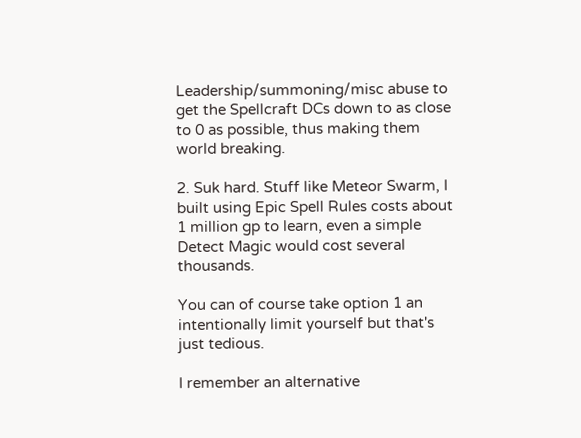Leadership/summoning/misc abuse to get the Spellcraft DCs down to as close to 0 as possible, thus making them world breaking.

2. Suk hard. Stuff like Meteor Swarm, I built using Epic Spell Rules costs about 1 million gp to learn, even a simple Detect Magic would cost several thousands.

You can of course take option 1 an intentionally limit yourself but that's just tedious.

I remember an alternative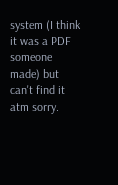system (I think it was a PDF someone made) but can't find it atm sorry.